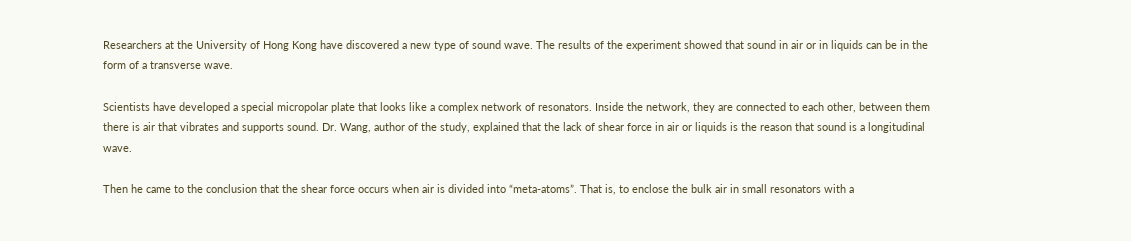Researchers at the University of Hong Kong have discovered a new type of sound wave. The results of the experiment showed that sound in air or in liquids can be in the form of a transverse wave.

Scientists have developed a special micropolar plate that looks like a complex network of resonators. Inside the network, they are connected to each other, between them there is air that vibrates and supports sound. Dr. Wang, author of the study, explained that the lack of shear force in air or liquids is the reason that sound is a longitudinal wave.

Then he came to the conclusion that the shear force occurs when air is divided into “meta-atoms”. That is, to enclose the bulk air in small resonators with a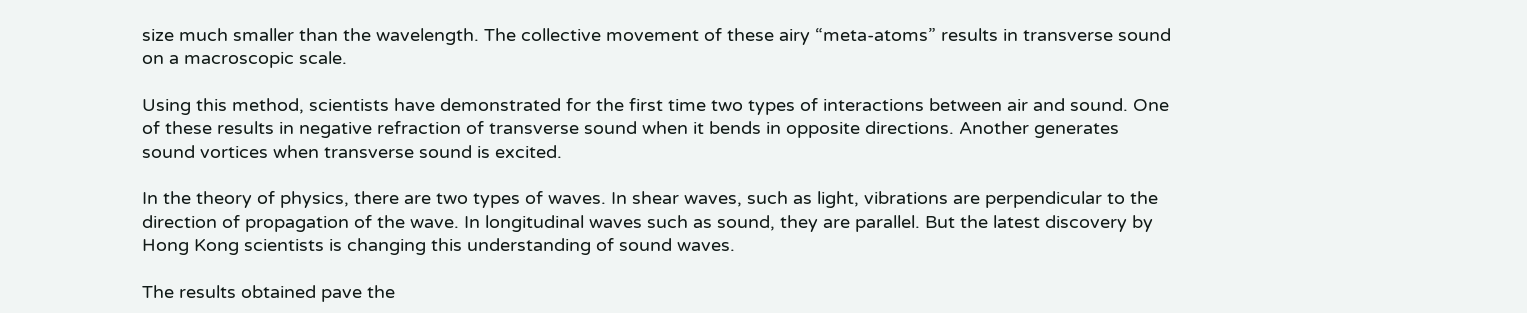size much smaller than the wavelength. The collective movement of these airy “meta-atoms” results in transverse sound on a macroscopic scale.

Using this method, scientists have demonstrated for the first time two types of interactions between air and sound. One of these results in negative refraction of transverse sound when it bends in opposite directions. Another generates sound vortices when transverse sound is excited.

In the theory of physics, there are two types of waves. In shear waves, such as light, vibrations are perpendicular to the direction of propagation of the wave. In longitudinal waves such as sound, they are parallel. But the latest discovery by Hong Kong scientists is changing this understanding of sound waves.

The results obtained pave the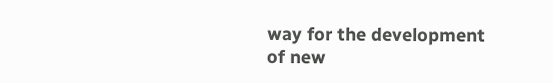way for the development of new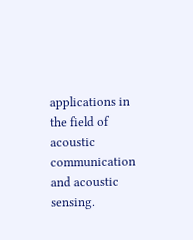applications in the field of acoustic communication and acoustic sensing.